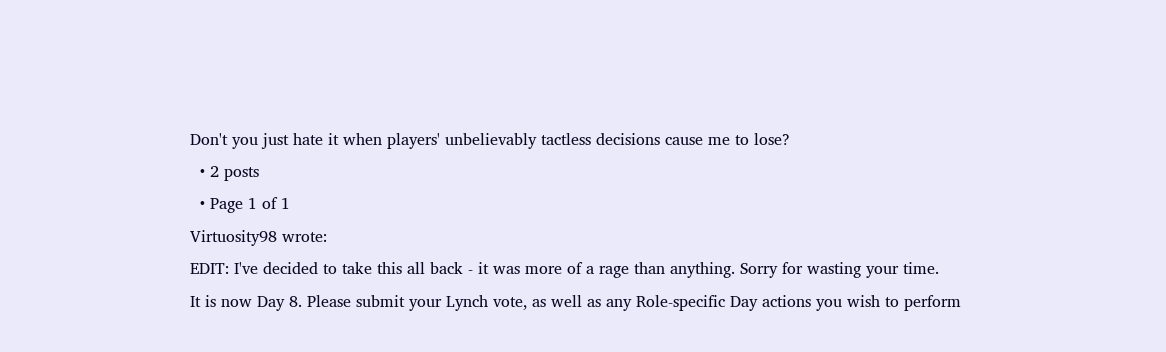Don't you just hate it when players' unbelievably tactless decisions cause me to lose?
  • 2 posts
  • Page 1 of 1
Virtuosity98 wrote:
EDIT: I've decided to take this all back - it was more of a rage than anything. Sorry for wasting your time.
It is now Day 8. Please submit your Lynch vote, as well as any Role-specific Day actions you wish to perform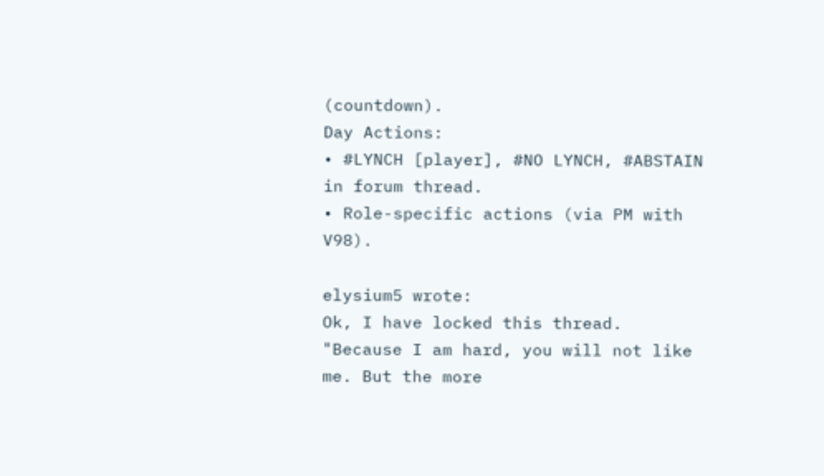(countdown).
Day Actions:
• #LYNCH [player], #NO LYNCH, #ABSTAIN in forum thread.
• Role-specific actions (via PM with V98).

elysium5 wrote:
Ok, I have locked this thread.
"Because I am hard, you will not like me. But the more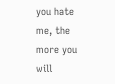you hate me, the more you will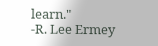learn."
-R. Lee Ermey